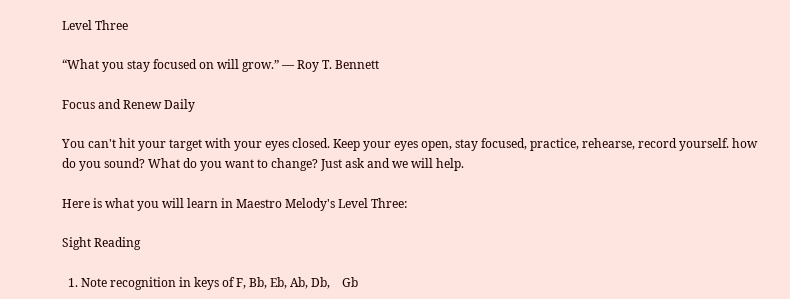Level Three

“What you stay focused on will grow.” ― Roy T. Bennett

Focus and Renew Daily

You can't hit your target with your eyes closed. Keep your eyes open, stay focused, practice, rehearse, record yourself. how do you sound? What do you want to change? Just ask and we will help.

Here is what you will learn in Maestro Melody's Level Three:

Sight Reading

  1. Note recognition in keys of F, Bb, Eb, Ab, Db,    Gb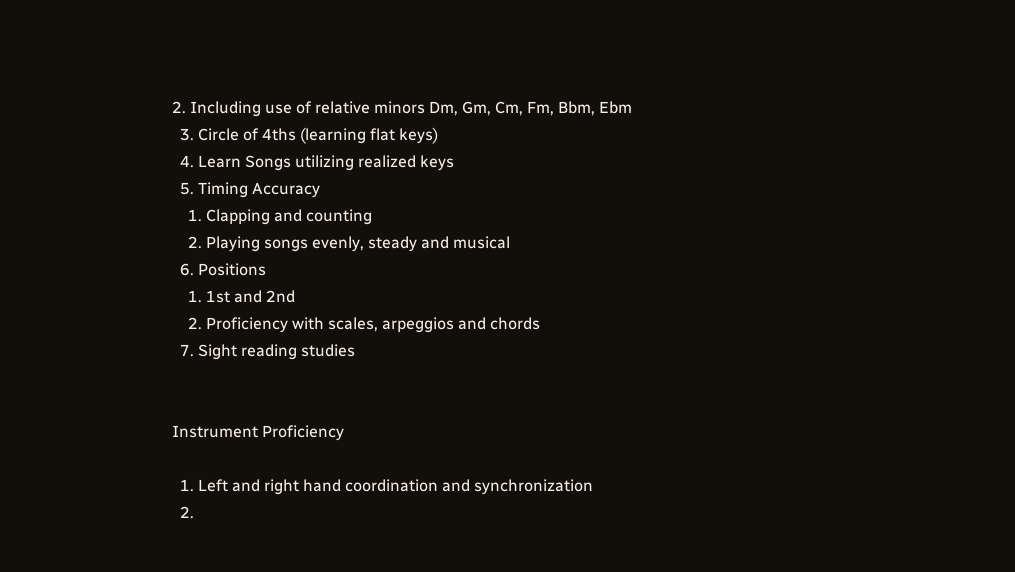2. Including use of relative minors Dm, Gm, Cm, Fm, Bbm, Ebm
  3. Circle of 4ths (learning flat keys)
  4. Learn Songs utilizing realized keys
  5. Timing Accuracy
    1. Clapping and counting
    2. Playing songs evenly, steady and musical
  6. Positions
    1. 1st and 2nd
    2. Proficiency with scales, arpeggios and chords
  7. Sight reading studies


Instrument Proficiency

  1. Left and right hand coordination and synchronization
  2.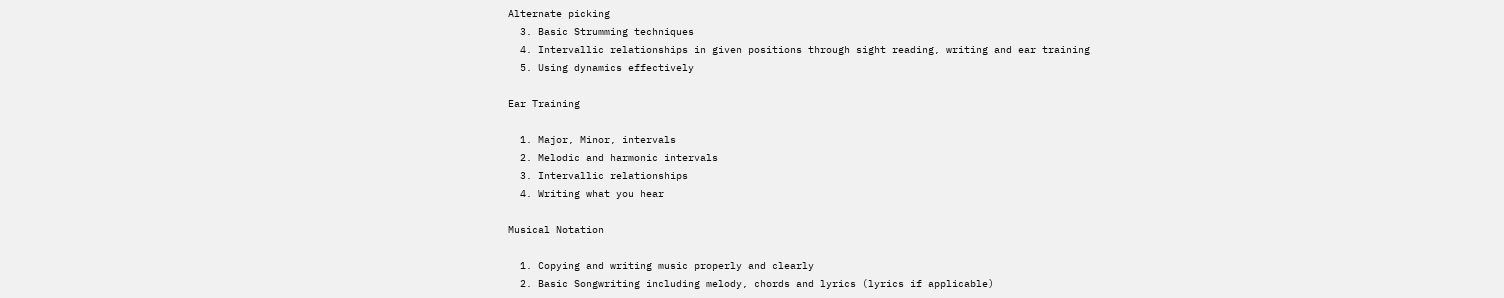Alternate picking
  3. Basic Strumming techniques
  4. Intervallic relationships in given positions through sight reading, writing and ear training
  5. Using dynamics effectively

Ear Training

  1. Major, Minor, intervals
  2. Melodic and harmonic intervals
  3. Intervallic relationships
  4. Writing what you hear

Musical Notation

  1. Copying and writing music properly and clearly
  2. Basic Songwriting including melody, chords and lyrics (lyrics if applicable)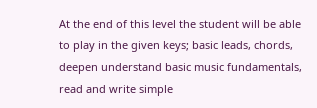At the end of this level the student will be able to play in the given keys; basic leads, chords, deepen understand basic music fundamentals, read and write simple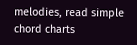melodies, read simple chord charts